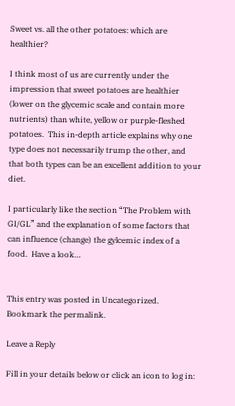Sweet vs. all the other potatoes: which are healthier?

I think most of us are currently under the impression that sweet potatoes are healthier (lower on the glycemic scale and contain more nutrients) than white, yellow or purple-fleshed potatoes.  This in-depth article explains why one type does not necessarily trump the other, and that both types can be an excellent addition to your diet.

I particularly like the section “The Problem with GI/GL” and the explanation of some factors that can influence (change) the gylcemic index of a food.  Have a look…


This entry was posted in Uncategorized. Bookmark the permalink.

Leave a Reply

Fill in your details below or click an icon to log in: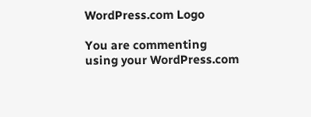WordPress.com Logo

You are commenting using your WordPress.com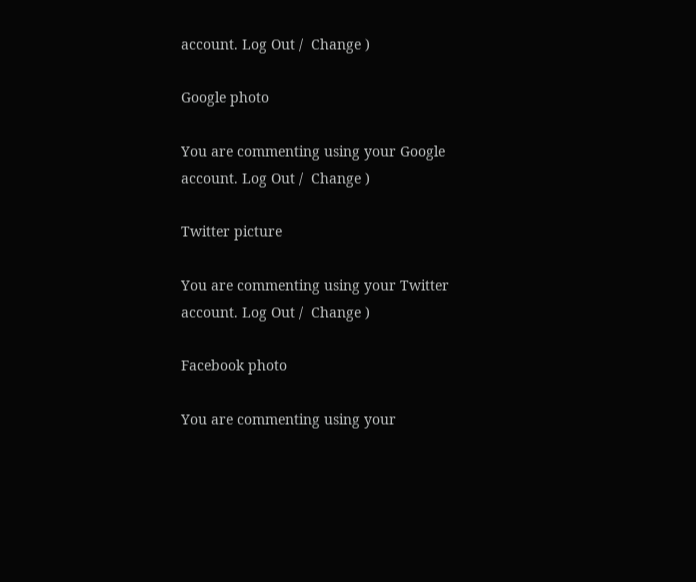account. Log Out /  Change )

Google photo

You are commenting using your Google account. Log Out /  Change )

Twitter picture

You are commenting using your Twitter account. Log Out /  Change )

Facebook photo

You are commenting using your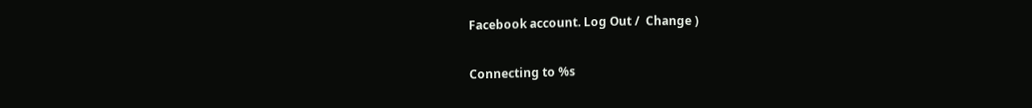Facebook account. Log Out /  Change )

Connecting to %s